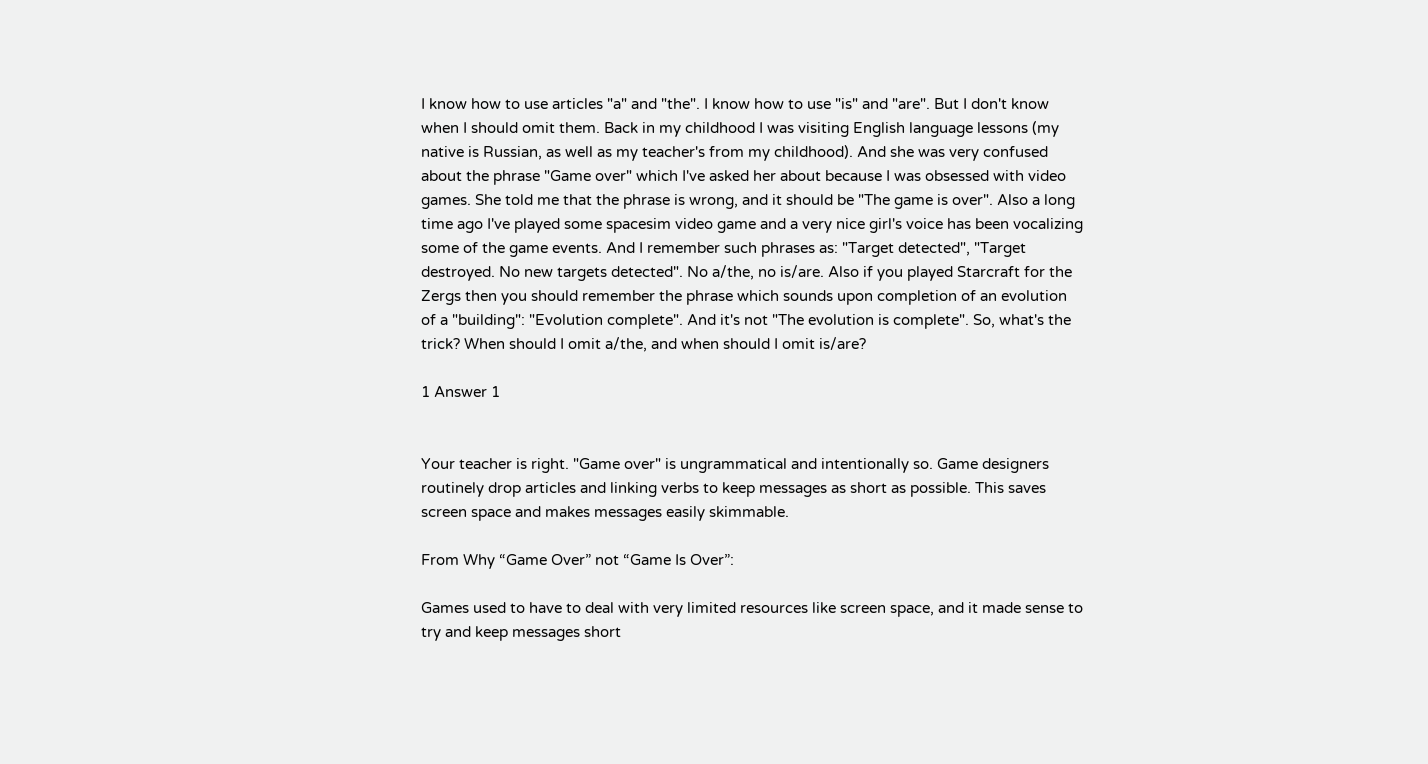I know how to use articles "a" and "the". I know how to use "is" and "are". But I don't know when I should omit them. Back in my childhood I was visiting English language lessons (my native is Russian, as well as my teacher's from my childhood). And she was very confused about the phrase "Game over" which I've asked her about because I was obsessed with video games. She told me that the phrase is wrong, and it should be "The game is over". Also a long time ago I've played some spacesim video game and a very nice girl's voice has been vocalizing some of the game events. And I remember such phrases as: "Target detected", "Target destroyed. No new targets detected". No a/the, no is/are. Also if you played Starcraft for the Zergs then you should remember the phrase which sounds upon completion of an evolution of a "building": "Evolution complete". And it's not "The evolution is complete". So, what's the trick? When should I omit a/the, and when should I omit is/are?

1 Answer 1


Your teacher is right. "Game over" is ungrammatical and intentionally so. Game designers routinely drop articles and linking verbs to keep messages as short as possible. This saves screen space and makes messages easily skimmable.

From Why “Game Over” not “Game Is Over”:

Games used to have to deal with very limited resources like screen space, and it made sense to try and keep messages short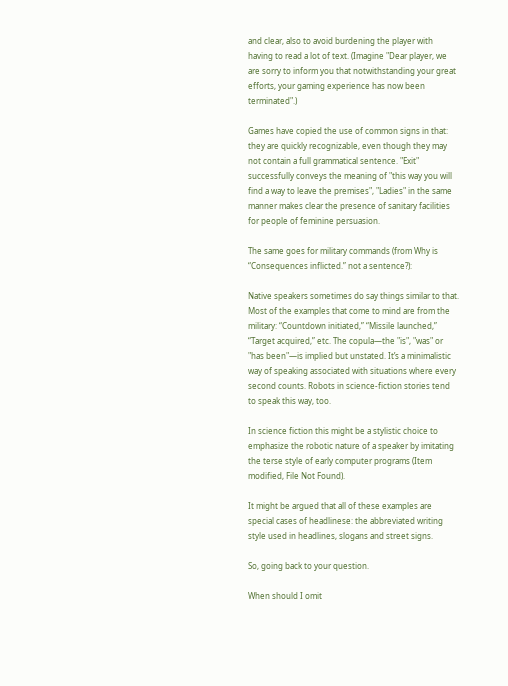and clear, also to avoid burdening the player with having to read a lot of text. (Imagine "Dear player, we are sorry to inform you that notwithstanding your great efforts, your gaming experience has now been terminated".)

Games have copied the use of common signs in that: they are quickly recognizable, even though they may not contain a full grammatical sentence. "Exit" successfully conveys the meaning of "this way you will find a way to leave the premises", "Ladies" in the same manner makes clear the presence of sanitary facilities for people of feminine persuasion.

The same goes for military commands (from Why is “Consequences inflicted.” not a sentence?):

Native speakers sometimes do say things similar to that. Most of the examples that come to mind are from the military: “Countdown initiated,” “Missile launched,” “Target acquired,” etc. The copula—the "is", "was" or "has been"—is implied but unstated. It’s a minimalistic way of speaking associated with situations where every second counts. Robots in science-fiction stories tend to speak this way, too.

In science fiction this might be a stylistic choice to emphasize the robotic nature of a speaker by imitating the terse style of early computer programs (Item modified, File Not Found).

It might be argued that all of these examples are special cases of headlinese: the abbreviated writing style used in headlines, slogans and street signs.

So, going back to your question.

When should I omit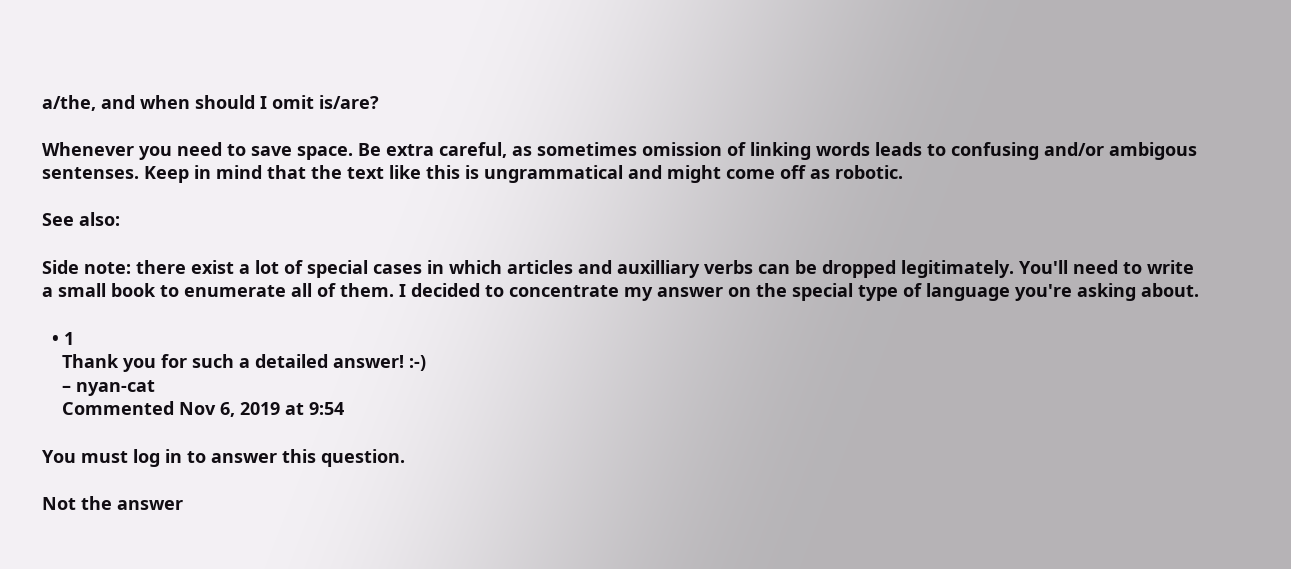a/the, and when should I omit is/are?

Whenever you need to save space. Be extra careful, as sometimes omission of linking words leads to confusing and/or ambigous sentenses. Keep in mind that the text like this is ungrammatical and might come off as robotic.

See also:

Side note: there exist a lot of special cases in which articles and auxilliary verbs can be dropped legitimately. You'll need to write a small book to enumerate all of them. I decided to concentrate my answer on the special type of language you're asking about.

  • 1
    Thank you for such a detailed answer! :-)
    – nyan-cat
    Commented Nov 6, 2019 at 9:54

You must log in to answer this question.

Not the answer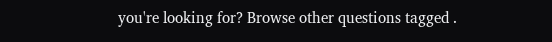you're looking for? Browse other questions tagged .